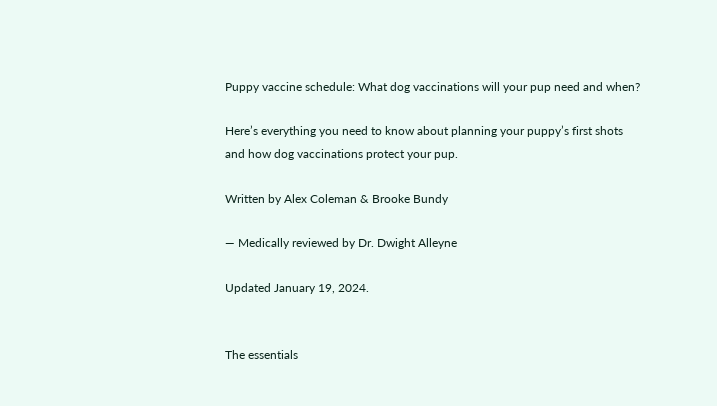Puppy vaccine schedule: What dog vaccinations will your pup need and when?

Here’s everything you need to know about planning your puppy’s first shots and how dog vaccinations protect your pup.

Written by Alex Coleman & Brooke Bundy

— Medically reviewed by Dr. Dwight Alleyne

Updated January 19, 2024.


The essentials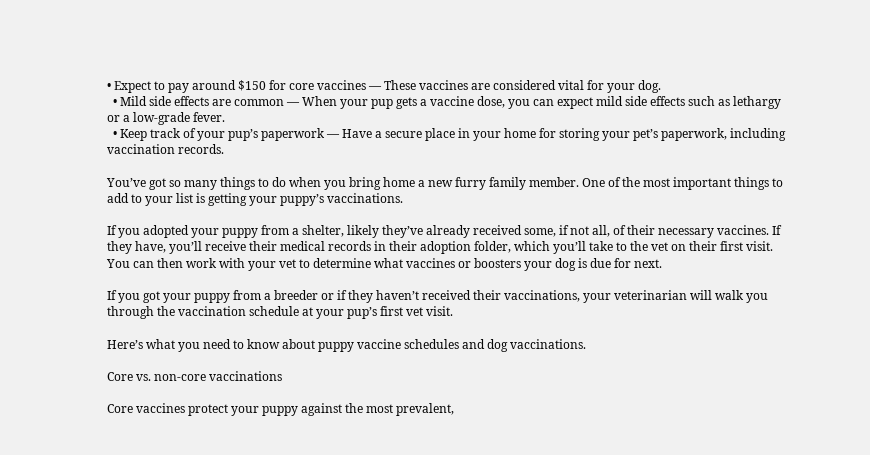• Expect to pay around $150 for core vaccines — These vaccines are considered vital for your dog.
  • Mild side effects are common — When your pup gets a vaccine dose, you can expect mild side effects such as lethargy or a low-grade fever.
  • Keep track of your pup’s paperwork — Have a secure place in your home for storing your pet’s paperwork, including vaccination records.

You’ve got so many things to do when you bring home a new furry family member. One of the most important things to add to your list is getting your puppy’s vaccinations.

If you adopted your puppy from a shelter, likely they’ve already received some, if not all, of their necessary vaccines. If they have, you’ll receive their medical records in their adoption folder, which you’ll take to the vet on their first visit. You can then work with your vet to determine what vaccines or boosters your dog is due for next.

If you got your puppy from a breeder or if they haven’t received their vaccinations, your veterinarian will walk you through the vaccination schedule at your pup’s first vet visit.

Here’s what you need to know about puppy vaccine schedules and dog vaccinations.

Core vs. non-core vaccinations

Core vaccines protect your puppy against the most prevalent,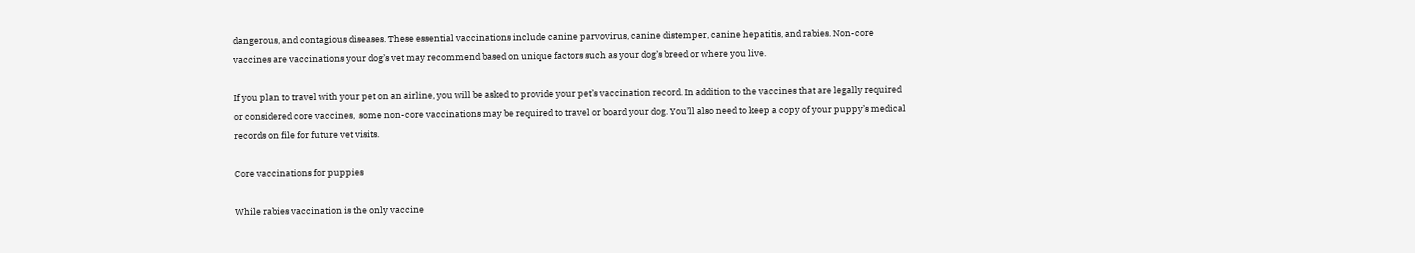dangerous, and contagious diseases. These essential vaccinations include canine parvovirus, canine distemper, canine hepatitis, and rabies. Non-core vaccines are vaccinations your dog’s vet may recommend based on unique factors such as your dog’s breed or where you live.

If you plan to travel with your pet on an airline, you will be asked to provide your pet’s vaccination record. In addition to the vaccines that are legally required or considered core vaccines,  some non-core vaccinations may be required to travel or board your dog. You’ll also need to keep a copy of your puppy’s medical records on file for future vet visits.

Core vaccinations for puppies

While rabies vaccination is the only vaccine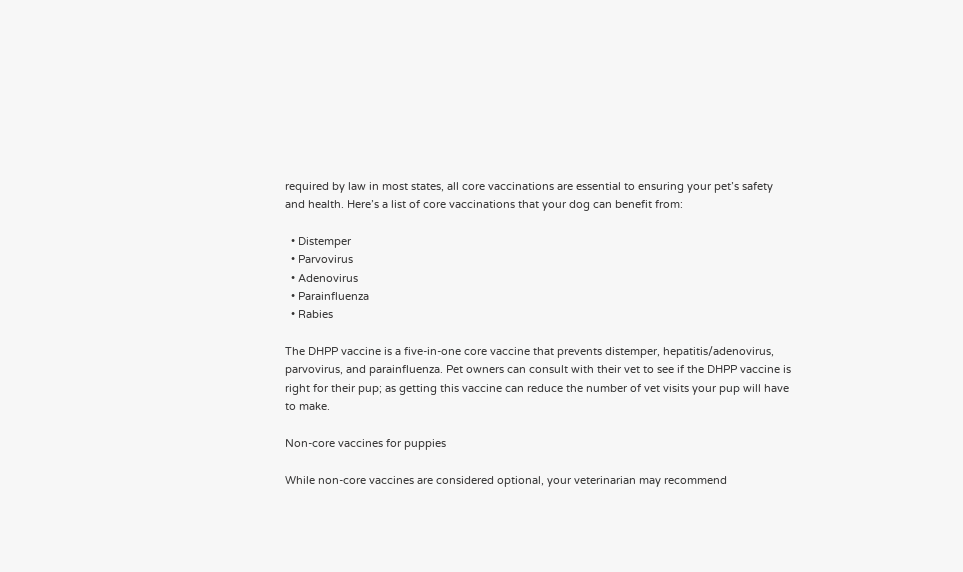required by law in most states, all core vaccinations are essential to ensuring your pet’s safety and health. Here’s a list of core vaccinations that your dog can benefit from:

  • Distemper
  • Parvovirus
  • Adenovirus
  • Parainfluenza
  • Rabies

The DHPP vaccine is a five-in-one core vaccine that prevents distemper, hepatitis/adenovirus, parvovirus, and parainfluenza. Pet owners can consult with their vet to see if the DHPP vaccine is right for their pup; as getting this vaccine can reduce the number of vet visits your pup will have to make.

Non-core vaccines for puppies

While non-core vaccines are considered optional, your veterinarian may recommend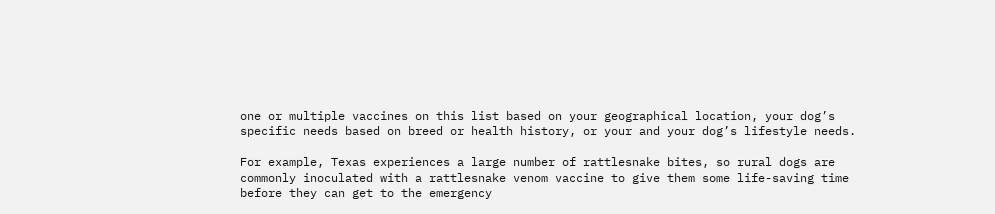one or multiple vaccines on this list based on your geographical location, your dog’s specific needs based on breed or health history, or your and your dog’s lifestyle needs.

For example, Texas experiences a large number of rattlesnake bites, so rural dogs are commonly inoculated with a rattlesnake venom vaccine to give them some life-saving time before they can get to the emergency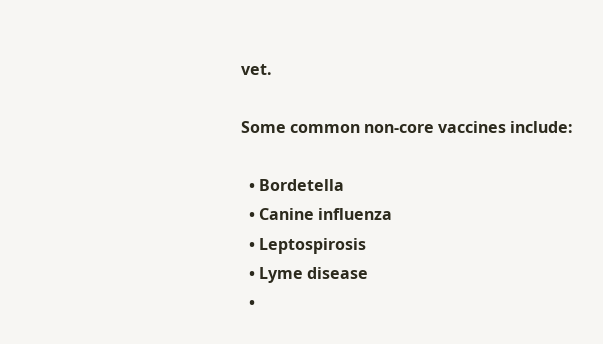vet.

Some common non-core vaccines include:

  • Bordetella
  • Canine influenza
  • Leptospirosis
  • Lyme disease
  •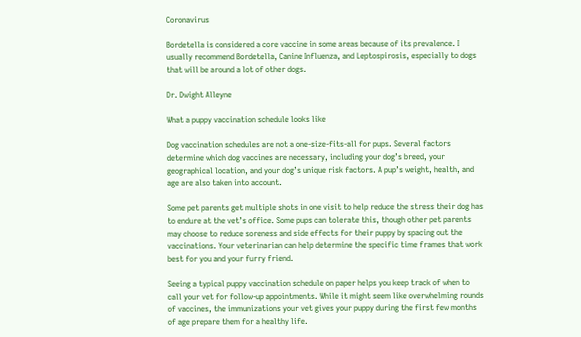Coronavirus

Bordetella is considered a core vaccine in some areas because of its prevalence. I usually recommend Bordetella, Canine Influenza, and Leptospirosis, especially to dogs that will be around a lot of other dogs.

Dr. Dwight Alleyne

What a puppy vaccination schedule looks like

Dog vaccination schedules are not a one-size-fits-all for pups. Several factors determine which dog vaccines are necessary, including your dog’s breed, your geographical location, and your dog’s unique risk factors. A pup’s weight, health, and age are also taken into account.

Some pet parents get multiple shots in one visit to help reduce the stress their dog has to endure at the vet’s office. Some pups can tolerate this, though other pet parents may choose to reduce soreness and side effects for their puppy by spacing out the vaccinations. Your veterinarian can help determine the specific time frames that work best for you and your furry friend.

Seeing a typical puppy vaccination schedule on paper helps you keep track of when to call your vet for follow-up appointments. While it might seem like overwhelming rounds of vaccines, the immunizations your vet gives your puppy during the first few months of age prepare them for a healthy life.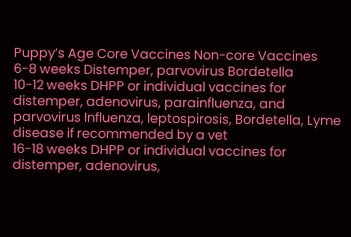Puppy’s Age Core Vaccines Non-core Vaccines
6-8 weeks Distemper, parvovirus Bordetella
10-12 weeks DHPP or individual vaccines for distemper, adenovirus, parainfluenza, and parvovirus Influenza, leptospirosis, Bordetella, Lyme disease if recommended by a vet
16-18 weeks DHPP or individual vaccines for distemper, adenovirus,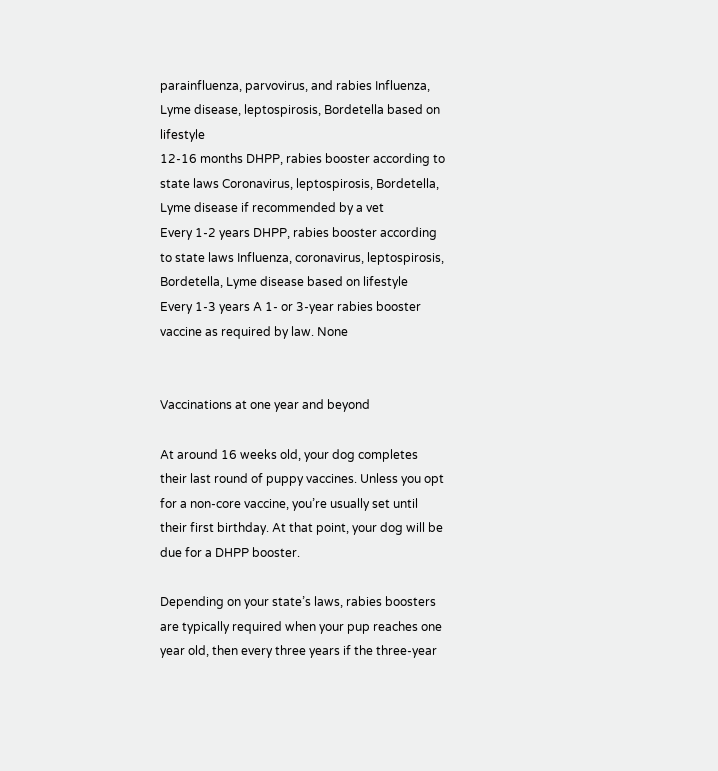parainfluenza, parvovirus, and rabies Influenza, Lyme disease, leptospirosis, Bordetella based on lifestyle
12-16 months DHPP, rabies booster according to state laws Coronavirus, leptospirosis, Bordetella, Lyme disease if recommended by a vet
Every 1-2 years DHPP, rabies booster according to state laws Influenza, coronavirus, leptospirosis, Bordetella, Lyme disease based on lifestyle
Every 1-3 years A 1- or 3-year rabies booster vaccine as required by law. None


Vaccinations at one year and beyond

At around 16 weeks old, your dog completes their last round of puppy vaccines. Unless you opt for a non-core vaccine, you’re usually set until their first birthday. At that point, your dog will be due for a DHPP booster.

Depending on your state’s laws, rabies boosters are typically required when your pup reaches one year old, then every three years if the three-year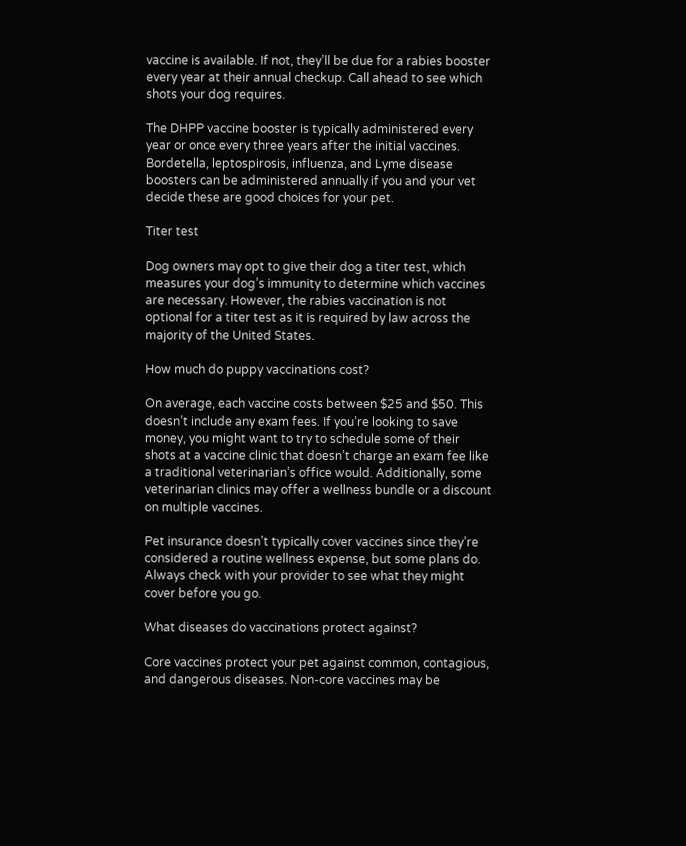vaccine is available. If not, they’ll be due for a rabies booster every year at their annual checkup. Call ahead to see which shots your dog requires.

The DHPP vaccine booster is typically administered every year or once every three years after the initial vaccines. Bordetella, leptospirosis, influenza, and Lyme disease boosters can be administered annually if you and your vet decide these are good choices for your pet.

Titer test

Dog owners may opt to give their dog a titer test, which measures your dog’s immunity to determine which vaccines are necessary. However, the rabies vaccination is not optional for a titer test as it is required by law across the majority of the United States.

How much do puppy vaccinations cost?

On average, each vaccine costs between $25 and $50. This doesn’t include any exam fees. If you’re looking to save money, you might want to try to schedule some of their shots at a vaccine clinic that doesn’t charge an exam fee like a traditional veterinarian’s office would. Additionally, some veterinarian clinics may offer a wellness bundle or a discount on multiple vaccines.

Pet insurance doesn’t typically cover vaccines since they’re considered a routine wellness expense, but some plans do. Always check with your provider to see what they might cover before you go.

What diseases do vaccinations protect against?

Core vaccines protect your pet against common, contagious, and dangerous diseases. Non-core vaccines may be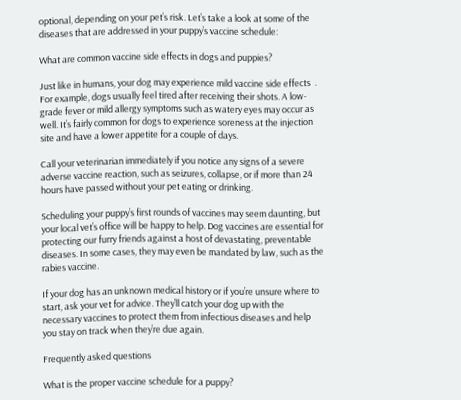optional, depending on your pet’s risk. Let’s take a look at some of the diseases that are addressed in your puppy’s vaccine schedule:

What are common vaccine side effects in dogs and puppies?

Just like in humans, your dog may experience mild vaccine side effects  . For example, dogs usually feel tired after receiving their shots. A low-grade fever or mild allergy symptoms such as watery eyes may occur as well. It’s fairly common for dogs to experience soreness at the injection site and have a lower appetite for a couple of days.

Call your veterinarian immediately if you notice any signs of a severe adverse vaccine reaction, such as seizures, collapse, or if more than 24 hours have passed without your pet eating or drinking.

Scheduling your puppy’s first rounds of vaccines may seem daunting, but your local vet’s office will be happy to help. Dog vaccines are essential for protecting our furry friends against a host of devastating, preventable diseases. In some cases, they may even be mandated by law, such as the rabies vaccine.

If your dog has an unknown medical history or if you’re unsure where to start, ask your vet for advice. They’ll catch your dog up with the necessary vaccines to protect them from infectious diseases and help you stay on track when they’re due again.

Frequently asked questions

What is the proper vaccine schedule for a puppy?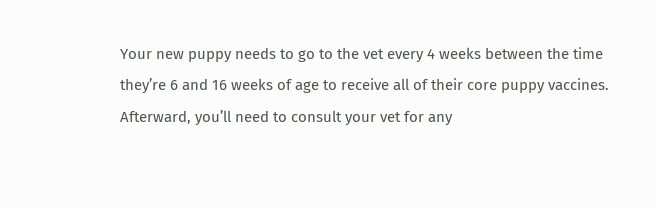Your new puppy needs to go to the vet every 4 weeks between the time they’re 6 and 16 weeks of age to receive all of their core puppy vaccines. Afterward, you’ll need to consult your vet for any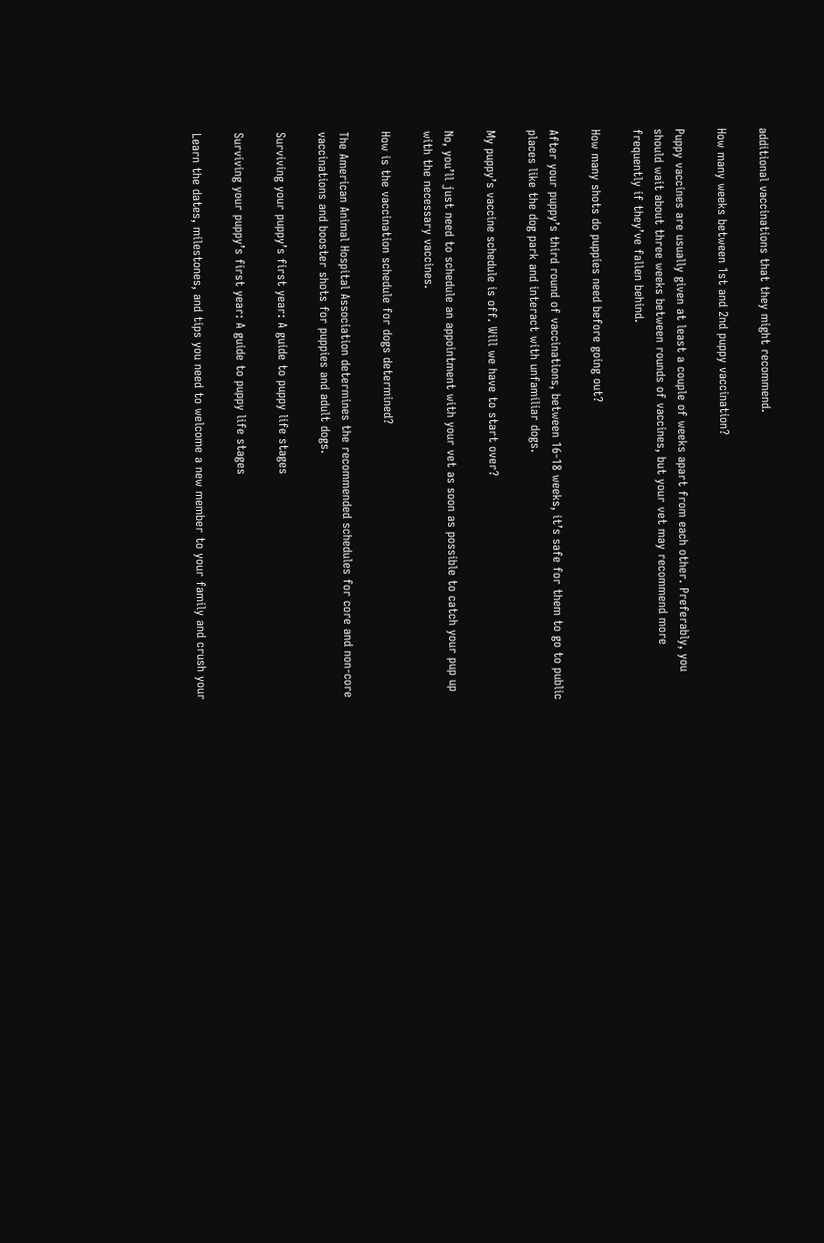additional vaccinations that they might recommend.

How many weeks between 1st and 2nd puppy vaccination?

Puppy vaccines are usually given at least a couple of weeks apart from each other. Preferably, you should wait about three weeks between rounds of vaccines, but your vet may recommend more frequently if they’ve fallen behind.

How many shots do puppies need before going out?

After your puppy’s third round of vaccinations, between 16-18 weeks, it’s safe for them to go to public places like the dog park and interact with unfamiliar dogs.

My puppy’s vaccine schedule is off. Will we have to start over?

No, you’ll just need to schedule an appointment with your vet as soon as possible to catch your pup up with the necessary vaccines.

How is the vaccination schedule for dogs determined?

The American Animal Hospital Association determines the recommended schedules for core and non-core vaccinations and booster shots for puppies and adult dogs.

Surviving your puppy’s first year: A guide to puppy life stages

Surviving your puppy’s first year: A guide to puppy life stages

Learn the dates, milestones, and tips you need to welcome a new member to your family and crush your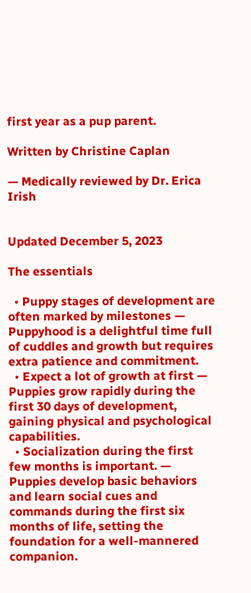first year as a pup parent.

Written by Christine Caplan

— Medically reviewed by Dr. Erica Irish


Updated December 5, 2023

The essentials

  • Puppy stages of development are often marked by milestones — Puppyhood is a delightful time full of cuddles and growth but requires extra patience and commitment.
  • Expect a lot of growth at first — Puppies grow rapidly during the first 30 days of development, gaining physical and psychological capabilities.
  • Socialization during the first few months is important. — Puppies develop basic behaviors and learn social cues and commands during the first six months of life, setting the foundation for a well-mannered companion.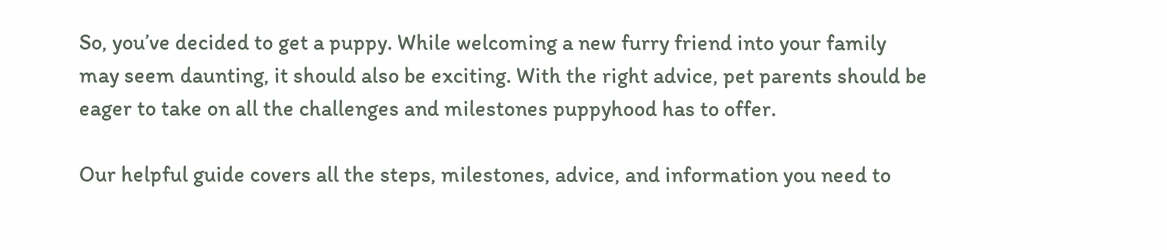So, you’ve decided to get a puppy. While welcoming a new furry friend into your family may seem daunting, it should also be exciting. With the right advice, pet parents should be eager to take on all the challenges and milestones puppyhood has to offer.

Our helpful guide covers all the steps, milestones, advice, and information you need to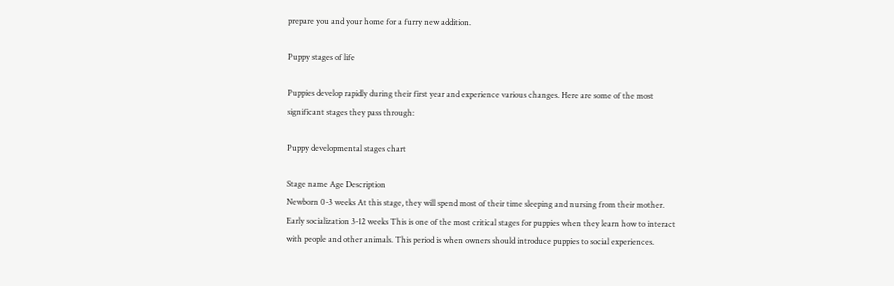prepare you and your home for a furry new addition.

Puppy stages of life

Puppies develop rapidly during their first year and experience various changes. Here are some of the most significant stages they pass through:

Puppy developmental stages chart

Stage name Age Description
Newborn 0-3 weeks At this stage, they will spend most of their time sleeping and nursing from their mother.
Early socialization 3-12 weeks This is one of the most critical stages for puppies when they learn how to interact with people and other animals. This period is when owners should introduce puppies to social experiences.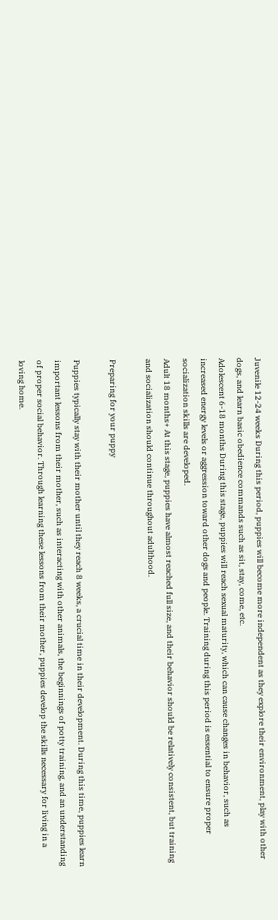Juvenile 12-24 weeks During this period, puppies will become more independent as they explore their environment, play with other dogs, and learn basic obedience commands such as sit, stay, come, etc.
Adolescent 6-18 months During this stage, puppies will reach sexual maturity, which can cause changes in behavior, such as increased energy levels or aggression toward other dogs and people. Training during this period is essential to ensure proper socialization skills are developed.
Adult 18 months+ At this stage, puppies have almost reached full size, and their behavior should be relatively consistent, but training and socialization should continue throughout adulthood.

Preparing for your puppy

Puppies typically stay with their mother until they reach 8 weeks, a crucial time in their development. During this time, puppies learn important lessons from their mother, such as interacting with other animals, the beginnings of potty training, and an understanding of proper social behavior. Through learning these lessons from their mother, puppies develop the skills necessary for living in a loving home.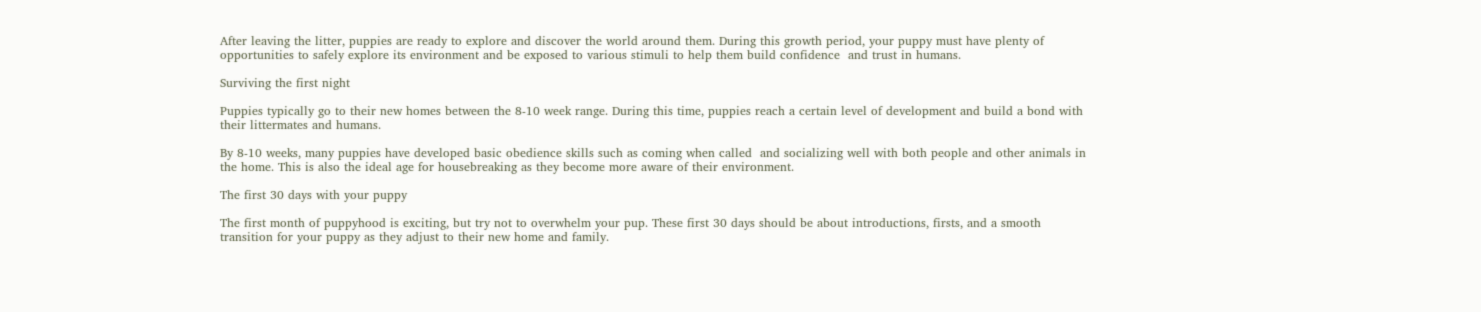After leaving the litter, puppies are ready to explore and discover the world around them. During this growth period, your puppy must have plenty of opportunities to safely explore its environment and be exposed to various stimuli to help them build confidence  and trust in humans.

Surviving the first night

Puppies typically go to their new homes between the 8-10 week range. During this time, puppies reach a certain level of development and build a bond with their littermates and humans.

By 8-10 weeks, many puppies have developed basic obedience skills such as coming when called  and socializing well with both people and other animals in the home. This is also the ideal age for housebreaking as they become more aware of their environment.

The first 30 days with your puppy

The first month of puppyhood is exciting, but try not to overwhelm your pup. These first 30 days should be about introductions, firsts, and a smooth transition for your puppy as they adjust to their new home and family.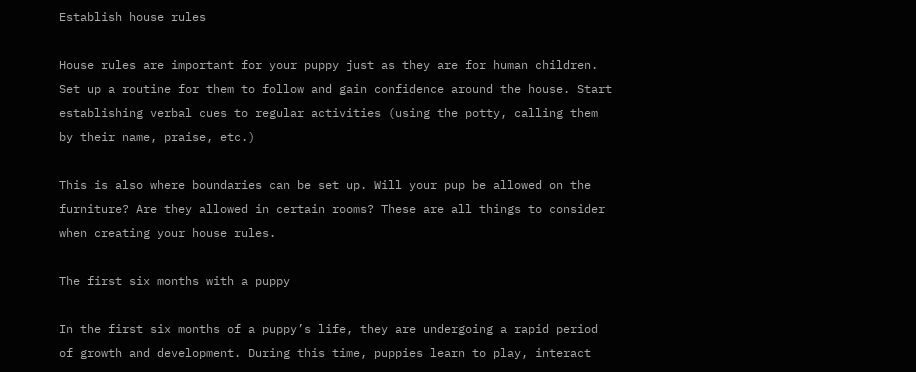Establish house rules

House rules are important for your puppy just as they are for human children. Set up a routine for them to follow and gain confidence around the house. Start establishing verbal cues to regular activities (using the potty, calling them by their name, praise, etc.)

This is also where boundaries can be set up. Will your pup be allowed on the furniture? Are they allowed in certain rooms? These are all things to consider when creating your house rules.

The first six months with a puppy

In the first six months of a puppy’s life, they are undergoing a rapid period of growth and development. During this time, puppies learn to play, interact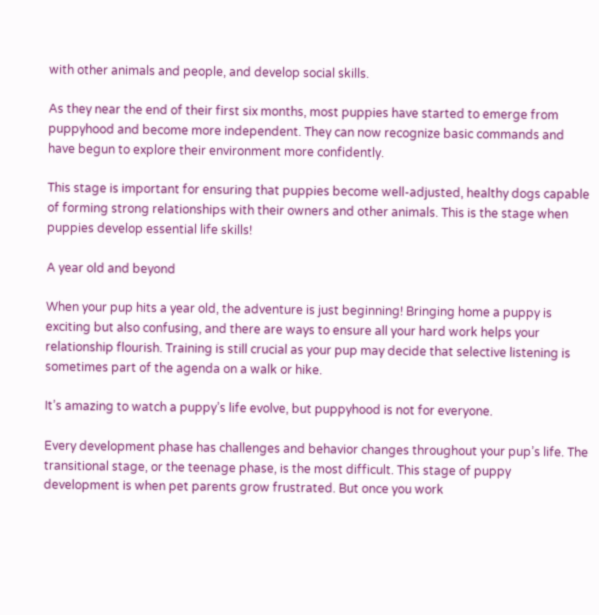with other animals and people, and develop social skills.

As they near the end of their first six months, most puppies have started to emerge from puppyhood and become more independent. They can now recognize basic commands and have begun to explore their environment more confidently.

This stage is important for ensuring that puppies become well-adjusted, healthy dogs capable of forming strong relationships with their owners and other animals. This is the stage when puppies develop essential life skills!

A year old and beyond

When your pup hits a year old, the adventure is just beginning! Bringing home a puppy is exciting but also confusing, and there are ways to ensure all your hard work helps your relationship flourish. Training is still crucial as your pup may decide that selective listening is sometimes part of the agenda on a walk or hike.

It’s amazing to watch a puppy’s life evolve, but puppyhood is not for everyone.

Every development phase has challenges and behavior changes throughout your pup’s life. The transitional stage, or the teenage phase, is the most difficult. This stage of puppy development is when pet parents grow frustrated. But once you work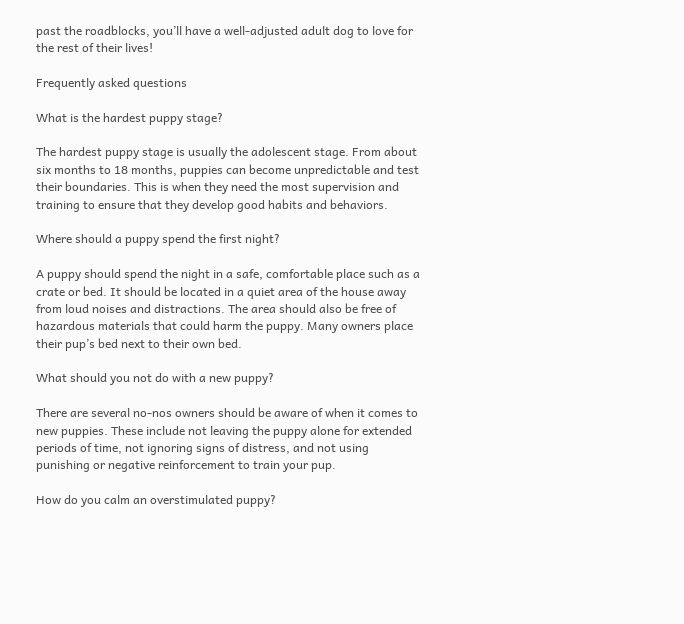past the roadblocks, you’ll have a well-adjusted adult dog to love for the rest of their lives!

Frequently asked questions

What is the hardest puppy stage?

The hardest puppy stage is usually the adolescent stage. From about six months to 18 months, puppies can become unpredictable and test their boundaries. This is when they need the most supervision and training to ensure that they develop good habits and behaviors.

Where should a puppy spend the first night?

A puppy should spend the night in a safe, comfortable place such as a crate or bed. It should be located in a quiet area of the house away from loud noises and distractions. The area should also be free of hazardous materials that could harm the puppy. Many owners place their pup’s bed next to their own bed.

What should you not do with a new puppy?

There are several no-nos owners should be aware of when it comes to new puppies. These include not leaving the puppy alone for extended periods of time, not ignoring signs of distress, and not using punishing or negative reinforcement to train your pup.

How do you calm an overstimulated puppy?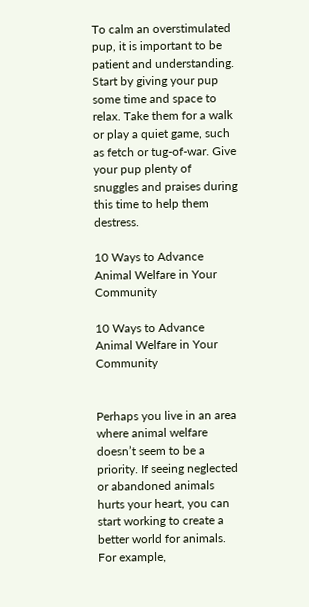To calm an overstimulated pup, it is important to be patient and understanding. Start by giving your pup some time and space to relax. Take them for a walk or play a quiet game, such as fetch or tug-of-war. Give your pup plenty of snuggles and praises during this time to help them destress.

10 Ways to Advance Animal Welfare in Your Community

10 Ways to Advance Animal Welfare in Your Community


Perhaps you live in an area where animal welfare doesn’t seem to be a priority. If seeing neglected or abandoned animals hurts your heart, you can start working to create a better world for animals. For example,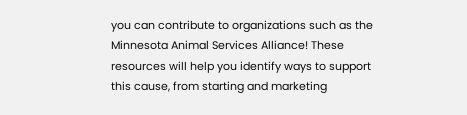you can contribute to organizations such as the Minnesota Animal Services Alliance! These resources will help you identify ways to support this cause, from starting and marketing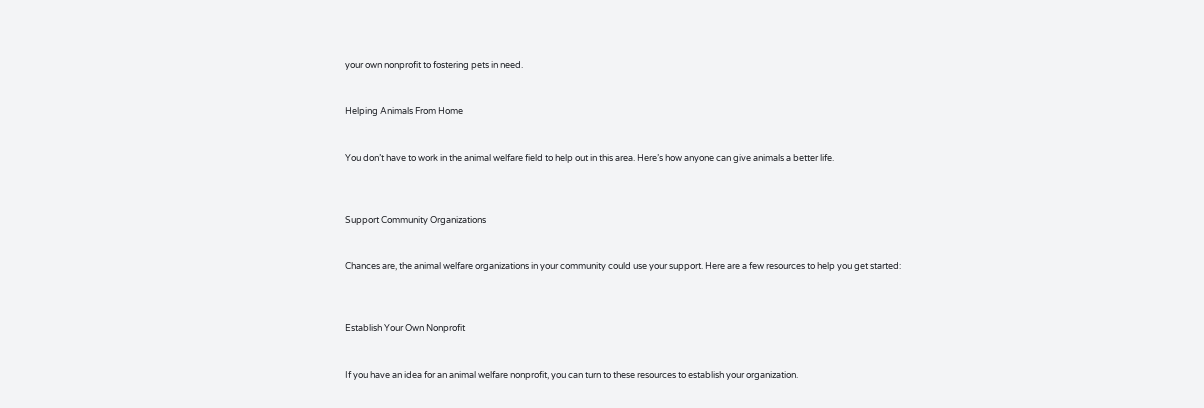your own nonprofit to fostering pets in need.


Helping Animals From Home


You don’t have to work in the animal welfare field to help out in this area. Here’s how anyone can give animals a better life.



Support Community Organizations


Chances are, the animal welfare organizations in your community could use your support. Here are a few resources to help you get started:



Establish Your Own Nonprofit


If you have an idea for an animal welfare nonprofit, you can turn to these resources to establish your organization.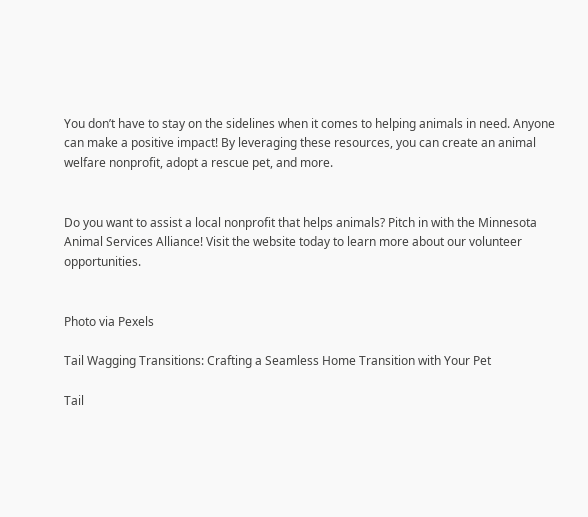You don’t have to stay on the sidelines when it comes to helping animals in need. Anyone can make a positive impact! By leveraging these resources, you can create an animal welfare nonprofit, adopt a rescue pet, and more.


Do you want to assist a local nonprofit that helps animals? Pitch in with the Minnesota Animal Services Alliance! Visit the website today to learn more about our volunteer opportunities.


Photo via Pexels

Tail Wagging Transitions: Crafting a Seamless Home Transition with Your Pet

Tail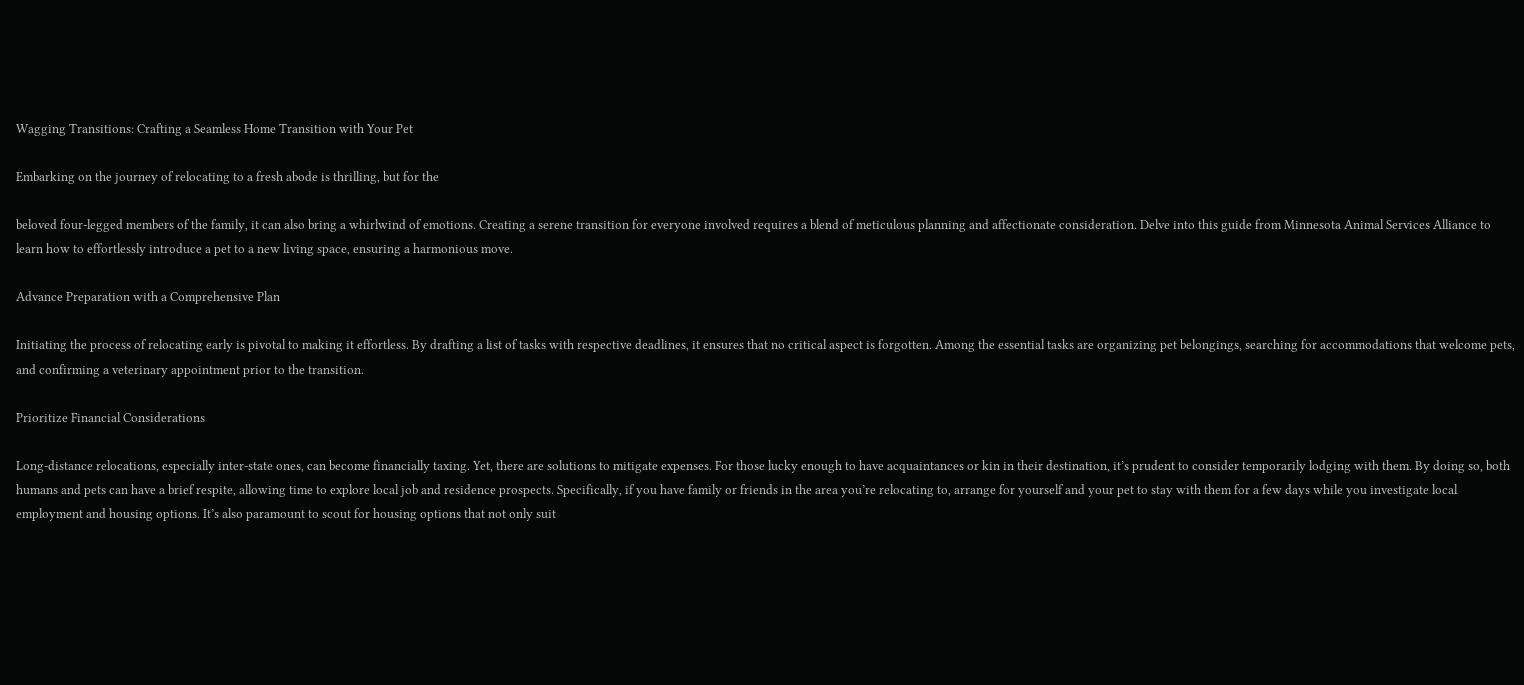Wagging Transitions: Crafting a Seamless Home Transition with Your Pet

Embarking on the journey of relocating to a fresh abode is thrilling, but for the

beloved four-legged members of the family, it can also bring a whirlwind of emotions. Creating a serene transition for everyone involved requires a blend of meticulous planning and affectionate consideration. Delve into this guide from Minnesota Animal Services Alliance to learn how to effortlessly introduce a pet to a new living space, ensuring a harmonious move.

Advance Preparation with a Comprehensive Plan

Initiating the process of relocating early is pivotal to making it effortless. By drafting a list of tasks with respective deadlines, it ensures that no critical aspect is forgotten. Among the essential tasks are organizing pet belongings, searching for accommodations that welcome pets, and confirming a veterinary appointment prior to the transition.

Prioritize Financial Considerations

Long-distance relocations, especially inter-state ones, can become financially taxing. Yet, there are solutions to mitigate expenses. For those lucky enough to have acquaintances or kin in their destination, it’s prudent to consider temporarily lodging with them. By doing so, both humans and pets can have a brief respite, allowing time to explore local job and residence prospects. Specifically, if you have family or friends in the area you’re relocating to, arrange for yourself and your pet to stay with them for a few days while you investigate local employment and housing options. It’s also paramount to scout for housing options that not only suit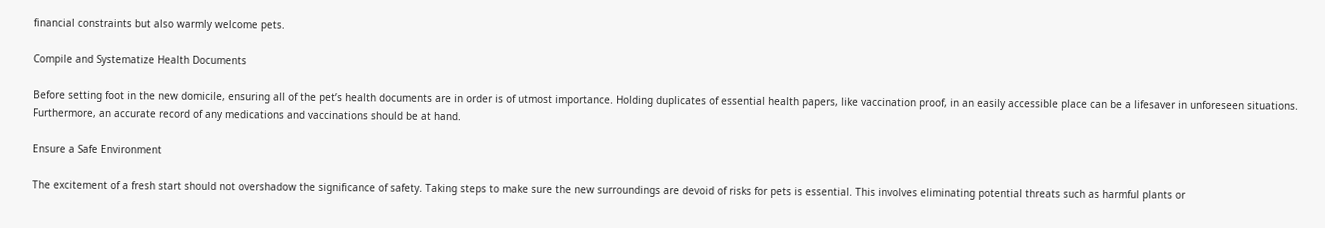financial constraints but also warmly welcome pets.

Compile and Systematize Health Documents

Before setting foot in the new domicile, ensuring all of the pet’s health documents are in order is of utmost importance. Holding duplicates of essential health papers, like vaccination proof, in an easily accessible place can be a lifesaver in unforeseen situations. Furthermore, an accurate record of any medications and vaccinations should be at hand.

Ensure a Safe Environment

The excitement of a fresh start should not overshadow the significance of safety. Taking steps to make sure the new surroundings are devoid of risks for pets is essential. This involves eliminating potential threats such as harmful plants or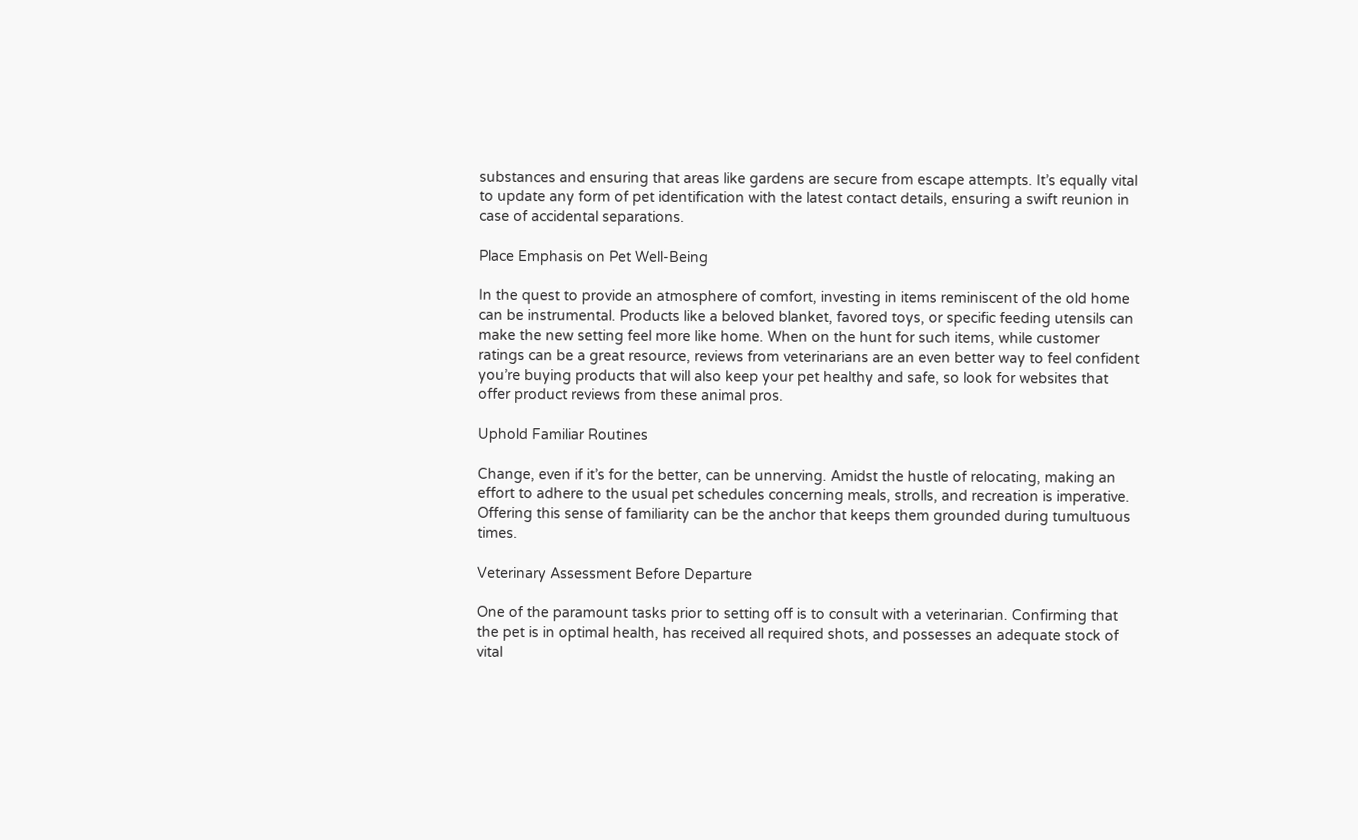substances and ensuring that areas like gardens are secure from escape attempts. It’s equally vital to update any form of pet identification with the latest contact details, ensuring a swift reunion in case of accidental separations.

Place Emphasis on Pet Well-Being

In the quest to provide an atmosphere of comfort, investing in items reminiscent of the old home can be instrumental. Products like a beloved blanket, favored toys, or specific feeding utensils can make the new setting feel more like home. When on the hunt for such items, while customer ratings can be a great resource, reviews from veterinarians are an even better way to feel confident you’re buying products that will also keep your pet healthy and safe, so look for websites that offer product reviews from these animal pros.

Uphold Familiar Routines

Change, even if it’s for the better, can be unnerving. Amidst the hustle of relocating, making an effort to adhere to the usual pet schedules concerning meals, strolls, and recreation is imperative. Offering this sense of familiarity can be the anchor that keeps them grounded during tumultuous times.

Veterinary Assessment Before Departure

One of the paramount tasks prior to setting off is to consult with a veterinarian. Confirming that the pet is in optimal health, has received all required shots, and possesses an adequate stock of vital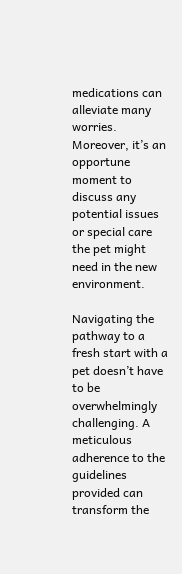medications can alleviate many worries. Moreover, it’s an opportune moment to discuss any potential issues or special care the pet might need in the new environment.

Navigating the pathway to a fresh start with a pet doesn’t have to be overwhelmingly challenging. A meticulous adherence to the guidelines provided can transform the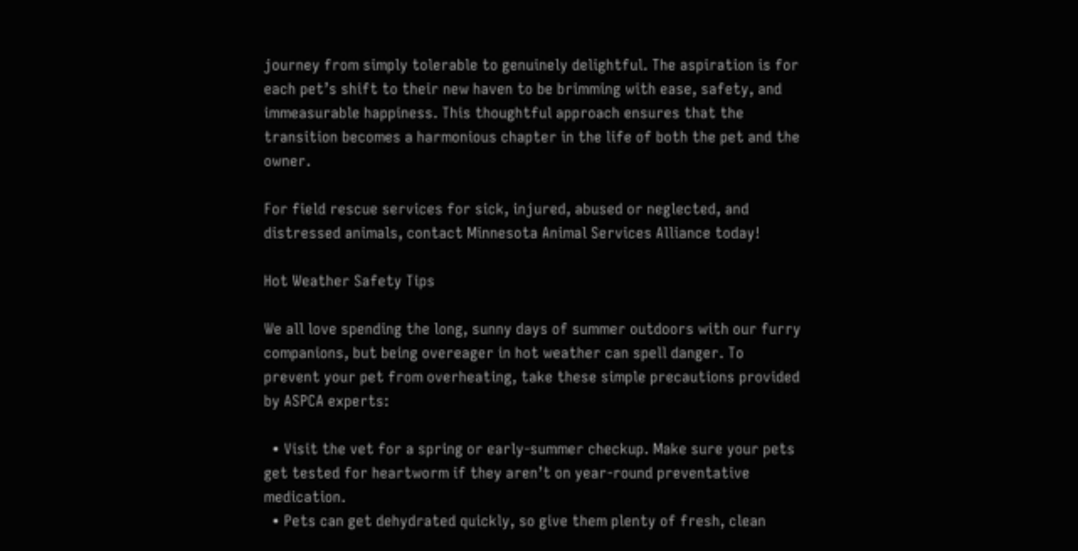journey from simply tolerable to genuinely delightful. The aspiration is for each pet’s shift to their new haven to be brimming with ease, safety, and immeasurable happiness. This thoughtful approach ensures that the transition becomes a harmonious chapter in the life of both the pet and the owner.

For field rescue services for sick, injured, abused or neglected, and distressed animals, contact Minnesota Animal Services Alliance today!

Hot Weather Safety Tips

We all love spending the long, sunny days of summer outdoors with our furry companions, but being overeager in hot weather can spell danger. To prevent your pet from overheating, take these simple precautions provided by ASPCA experts:

  • Visit the vet for a spring or early-summer checkup. Make sure your pets get tested for heartworm if they aren’t on year-round preventative medication.
  • Pets can get dehydrated quickly, so give them plenty of fresh, clean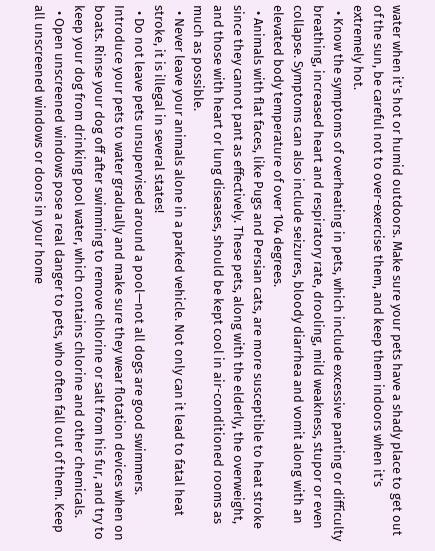water when it’s hot or humid outdoors. Make sure your pets have a shady place to get out of the sun, be careful not to over-exercise them, and keep them indoors when it’s extremely hot.
  • Know the symptoms of overheating in pets, which include excessive panting or difficulty breathing, increased heart and respiratory rate, drooling, mild weakness, stupor or even collapse. Symptoms can also include seizures, bloody diarrhea and vomit along with an elevated body temperature of over 104 degrees.
  • Animals with flat faces, like Pugs and Persian cats, are more susceptible to heat stroke since they cannot pant as effectively. These pets, along with the elderly, the overweight, and those with heart or lung diseases, should be kept cool in air-conditioned rooms as much as possible.
  • Never leave your animals alone in a parked vehicle. Not only can it lead to fatal heat stroke, it is illegal in several states!
  • Do not leave pets unsupervised around a pool—not all dogs are good swimmers. Introduce your pets to water gradually and make sure they wear flotation devices when on boats. Rinse your dog off after swimming to remove chlorine or salt from his fur, and try to keep your dog from drinking pool water, which contains chlorine and other chemicals.
  • Open unscreened windows pose a real danger to pets, who often fall out of them. Keep all unscreened windows or doors in your home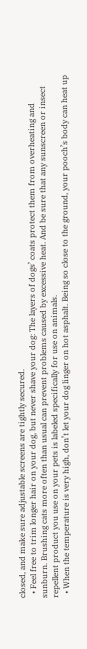closed, and make sure adjustable screens are tightly secured.
  • Feel free to trim longer hair on your dog, but never shave your dog: The layers of dogs’ coats protect them from overheating and sunburn. Brushing cats more often than usual can prevent problems caused by excessive heat. And be sure that any sunscreen or insect repellent product you use on your pets is labeled specifically for use on animals.
  • When the temperature is very high, don’t let your dog linger on hot asphalt. Being so close to the ground, your pooch’s body can heat up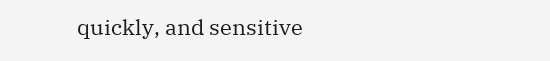quickly, and sensitive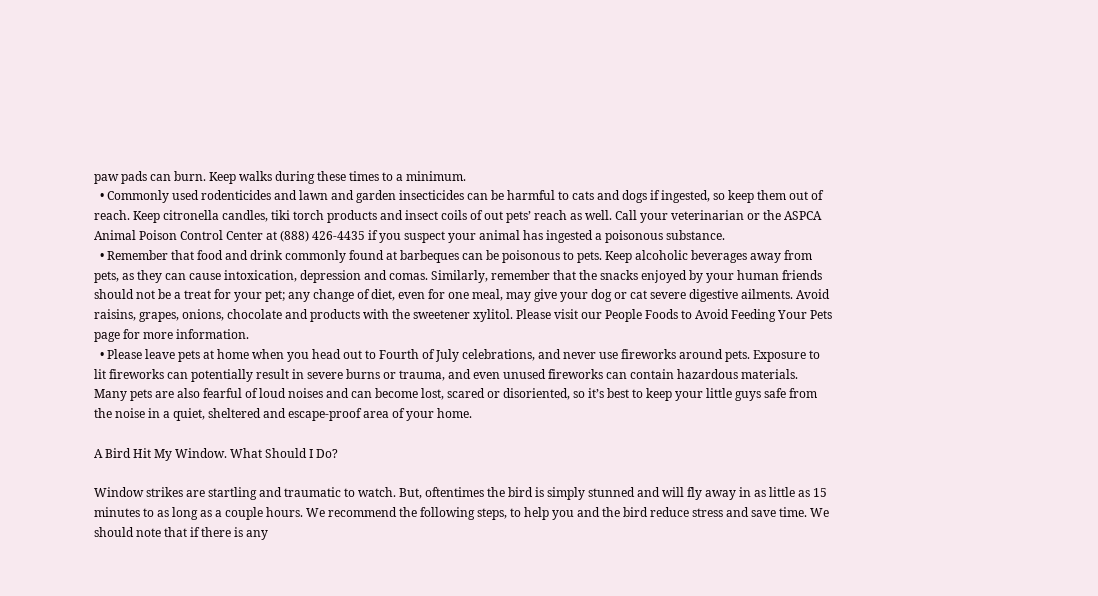paw pads can burn. Keep walks during these times to a minimum.
  • Commonly used rodenticides and lawn and garden insecticides can be harmful to cats and dogs if ingested, so keep them out of reach. Keep citronella candles, tiki torch products and insect coils of out pets’ reach as well. Call your veterinarian or the ASPCA Animal Poison Control Center at (888) 426-4435 if you suspect your animal has ingested a poisonous substance.
  • Remember that food and drink commonly found at barbeques can be poisonous to pets. Keep alcoholic beverages away from pets, as they can cause intoxication, depression and comas. Similarly, remember that the snacks enjoyed by your human friends should not be a treat for your pet; any change of diet, even for one meal, may give your dog or cat severe digestive ailments. Avoid raisins, grapes, onions, chocolate and products with the sweetener xylitol. Please visit our People Foods to Avoid Feeding Your Pets page for more information.
  • Please leave pets at home when you head out to Fourth of July celebrations, and never use fireworks around pets. Exposure to lit fireworks can potentially result in severe burns or trauma, and even unused fireworks can contain hazardous materials. Many pets are also fearful of loud noises and can become lost, scared or disoriented, so it’s best to keep your little guys safe from the noise in a quiet, sheltered and escape-proof area of your home.

A Bird Hit My Window. What Should I Do?

Window strikes are startling and traumatic to watch. But, oftentimes the bird is simply stunned and will fly away in as little as 15 minutes to as long as a couple hours. We recommend the following steps, to help you and the bird reduce stress and save time. We should note that if there is any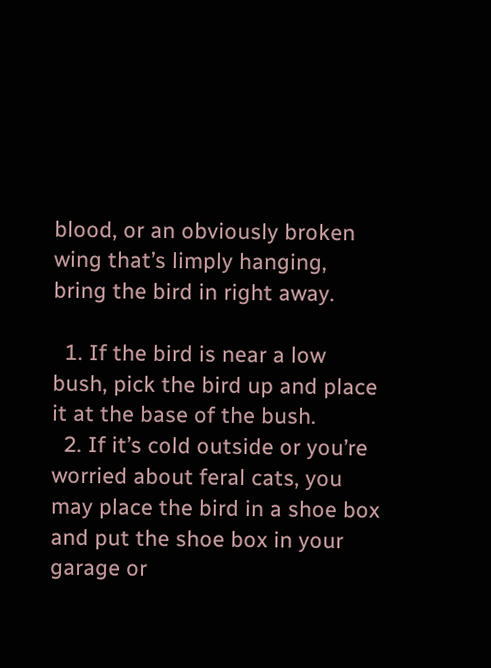blood, or an obviously broken wing that’s limply hanging, bring the bird in right away.

  1. If the bird is near a low bush, pick the bird up and place it at the base of the bush.
  2. If it’s cold outside or you’re worried about feral cats, you may place the bird in a shoe box and put the shoe box in your garage or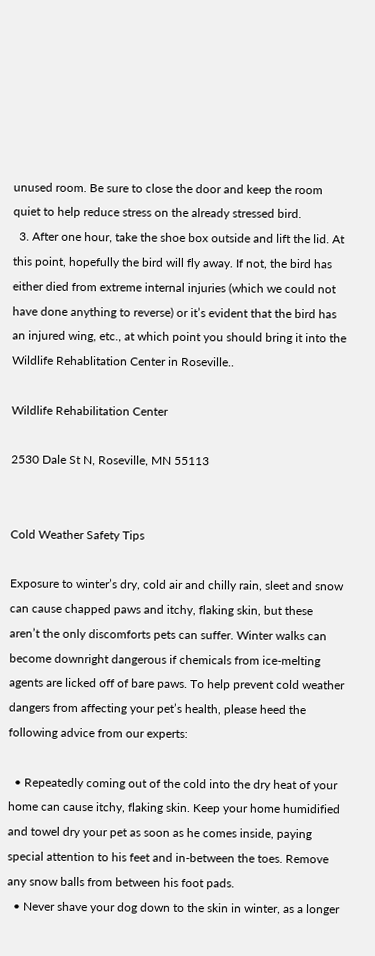unused room. Be sure to close the door and keep the room quiet to help reduce stress on the already stressed bird.
  3. After one hour, take the shoe box outside and lift the lid. At this point, hopefully the bird will fly away. If not, the bird has either died from extreme internal injuries (which we could not have done anything to reverse) or it’s evident that the bird has an injured wing, etc., at which point you should bring it into the Wildlife Rehablitation Center in Roseville..

Wildlife Rehabilitation Center

2530 Dale St N, Roseville, MN 55113


Cold Weather Safety Tips

Exposure to winter’s dry, cold air and chilly rain, sleet and snow can cause chapped paws and itchy, flaking skin, but these aren’t the only discomforts pets can suffer. Winter walks can become downright dangerous if chemicals from ice-melting agents are licked off of bare paws. To help prevent cold weather dangers from affecting your pet’s health, please heed the following advice from our experts:

  • Repeatedly coming out of the cold into the dry heat of your home can cause itchy, flaking skin. Keep your home humidified and towel dry your pet as soon as he comes inside, paying special attention to his feet and in-between the toes. Remove any snow balls from between his foot pads.
  • Never shave your dog down to the skin in winter, as a longer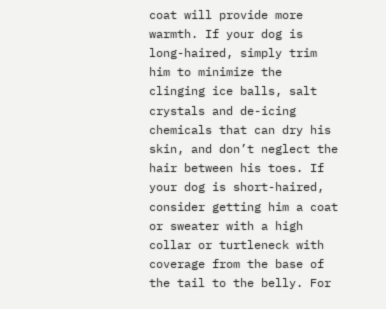coat will provide more warmth. If your dog is long-haired, simply trim him to minimize the clinging ice balls, salt crystals and de-icing chemicals that can dry his skin, and don’t neglect the hair between his toes. If your dog is short-haired, consider getting him a coat or sweater with a high collar or turtleneck with coverage from the base of the tail to the belly. For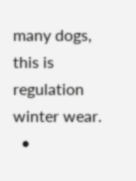many dogs, this is regulation winter wear.
  •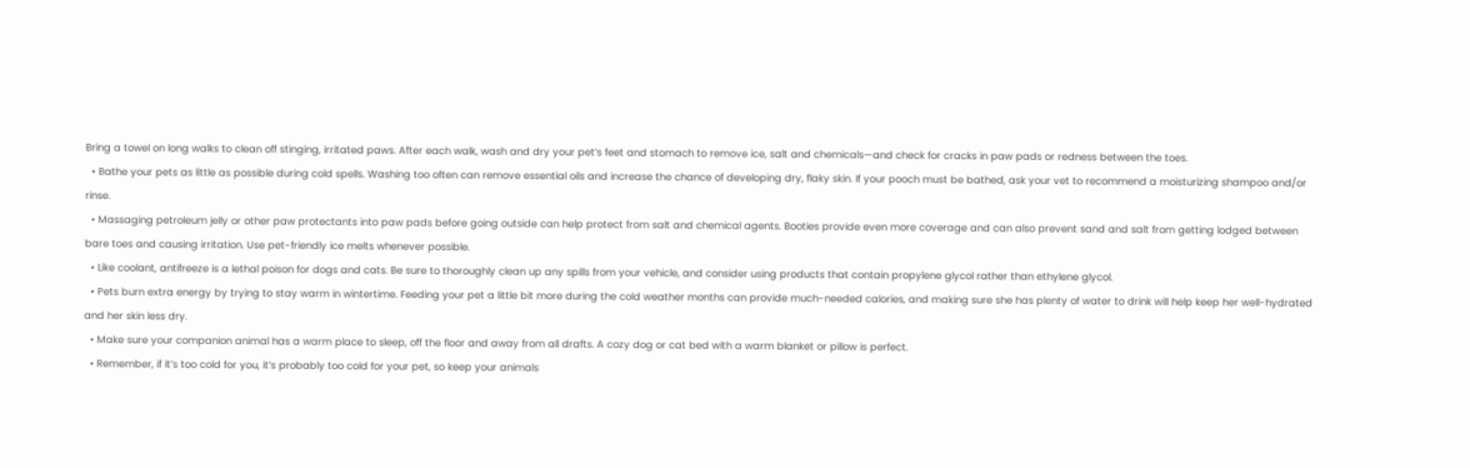Bring a towel on long walks to clean off stinging, irritated paws. After each walk, wash and dry your pet’s feet and stomach to remove ice, salt and chemicals—and check for cracks in paw pads or redness between the toes.
  • Bathe your pets as little as possible during cold spells. Washing too often can remove essential oils and increase the chance of developing dry, flaky skin. If your pooch must be bathed, ask your vet to recommend a moisturizing shampoo and/or rinse.
  • Massaging petroleum jelly or other paw protectants into paw pads before going outside can help protect from salt and chemical agents. Booties provide even more coverage and can also prevent sand and salt from getting lodged between bare toes and causing irritation. Use pet-friendly ice melts whenever possible.
  • Like coolant, antifreeze is a lethal poison for dogs and cats. Be sure to thoroughly clean up any spills from your vehicle, and consider using products that contain propylene glycol rather than ethylene glycol.
  • Pets burn extra energy by trying to stay warm in wintertime. Feeding your pet a little bit more during the cold weather months can provide much-needed calories, and making sure she has plenty of water to drink will help keep her well-hydrated and her skin less dry.
  • Make sure your companion animal has a warm place to sleep, off the floor and away from all drafts. A cozy dog or cat bed with a warm blanket or pillow is perfect.
  • Remember, if it’s too cold for you, it’s probably too cold for your pet, so keep your animals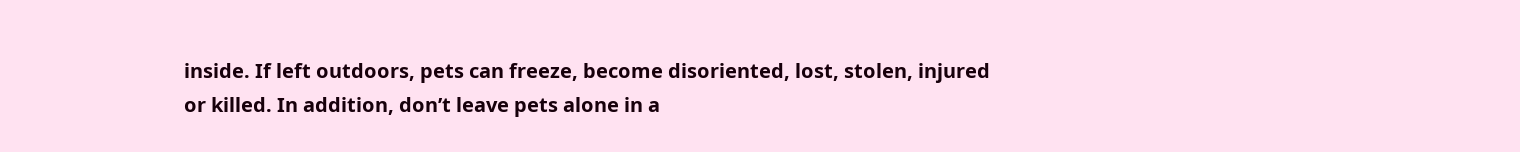inside. If left outdoors, pets can freeze, become disoriented, lost, stolen, injured or killed. In addition, don’t leave pets alone in a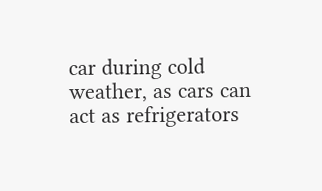car during cold weather, as cars can act as refrigerators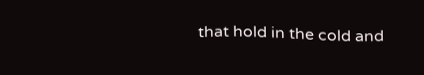that hold in the cold and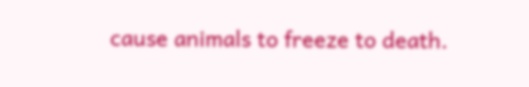cause animals to freeze to death.